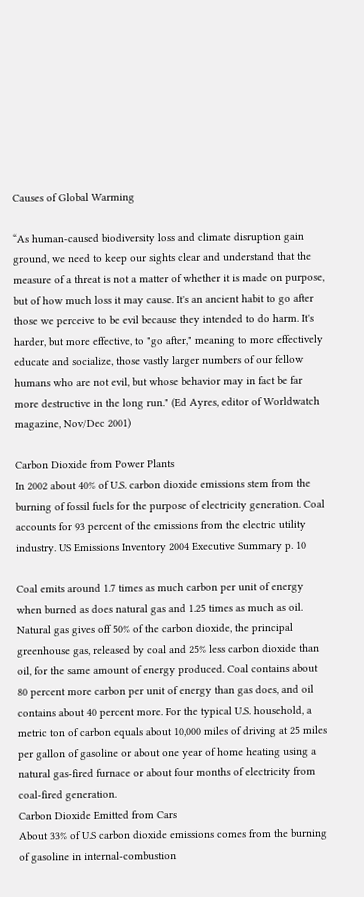Causes of Global Warming

“As human-caused biodiversity loss and climate disruption gain ground, we need to keep our sights clear and understand that the measure of a threat is not a matter of whether it is made on purpose, but of how much loss it may cause. It's an ancient habit to go after those we perceive to be evil because they intended to do harm. It's harder, but more effective, to "go after," meaning to more effectively educate and socialize, those vastly larger numbers of our fellow humans who are not evil, but whose behavior may in fact be far more destructive in the long run." (Ed Ayres, editor of Worldwatch magazine, Nov/Dec 2001)

Carbon Dioxide from Power Plants
In 2002 about 40% of U.S. carbon dioxide emissions stem from the burning of fossil fuels for the purpose of electricity generation. Coal accounts for 93 percent of the emissions from the electric utility industry. US Emissions Inventory 2004 Executive Summary p. 10

Coal emits around 1.7 times as much carbon per unit of energy when burned as does natural gas and 1.25 times as much as oil. Natural gas gives off 50% of the carbon dioxide, the principal greenhouse gas, released by coal and 25% less carbon dioxide than oil, for the same amount of energy produced. Coal contains about 80 percent more carbon per unit of energy than gas does, and oil contains about 40 percent more. For the typical U.S. household, a metric ton of carbon equals about 10,000 miles of driving at 25 miles per gallon of gasoline or about one year of home heating using a natural gas-fired furnace or about four months of electricity from coal-fired generation.
Carbon Dioxide Emitted from Cars
About 33% of U.S carbon dioxide emissions comes from the burning of gasoline in internal-combustion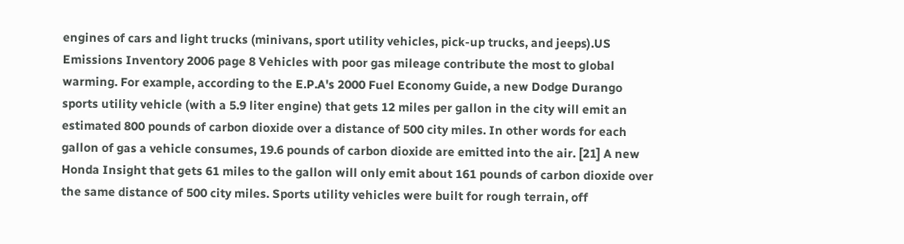engines of cars and light trucks (minivans, sport utility vehicles, pick-up trucks, and jeeps).US Emissions Inventory 2006 page 8 Vehicles with poor gas mileage contribute the most to global warming. For example, according to the E.P.A's 2000 Fuel Economy Guide, a new Dodge Durango sports utility vehicle (with a 5.9 liter engine) that gets 12 miles per gallon in the city will emit an estimated 800 pounds of carbon dioxide over a distance of 500 city miles. In other words for each gallon of gas a vehicle consumes, 19.6 pounds of carbon dioxide are emitted into the air. [21] A new Honda Insight that gets 61 miles to the gallon will only emit about 161 pounds of carbon dioxide over the same distance of 500 city miles. Sports utility vehicles were built for rough terrain, off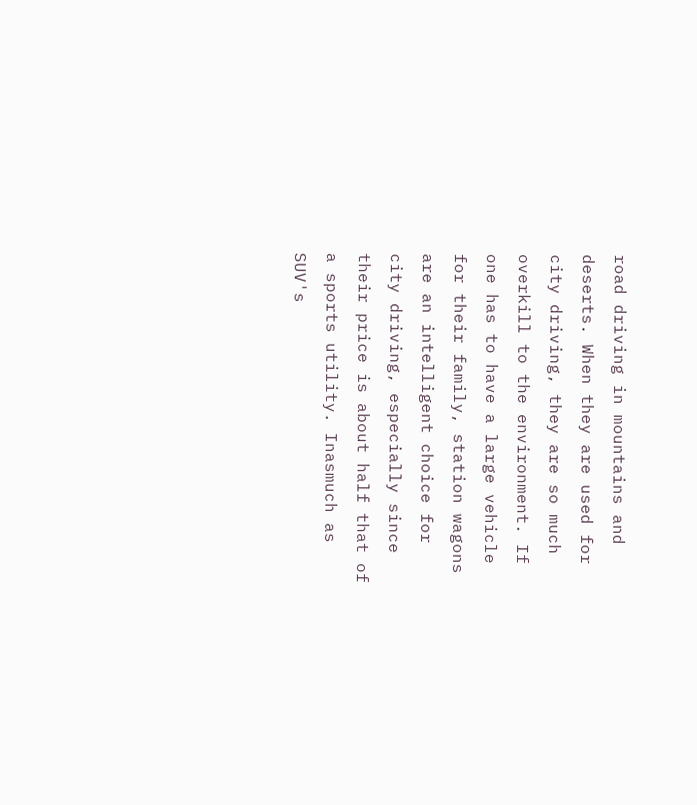road driving in mountains and deserts. When they are used for city driving, they are so much overkill to the environment. If one has to have a large vehicle for their family, station wagons are an intelligent choice for city driving, especially since their price is about half that of a sports utility. Inasmuch as SUV's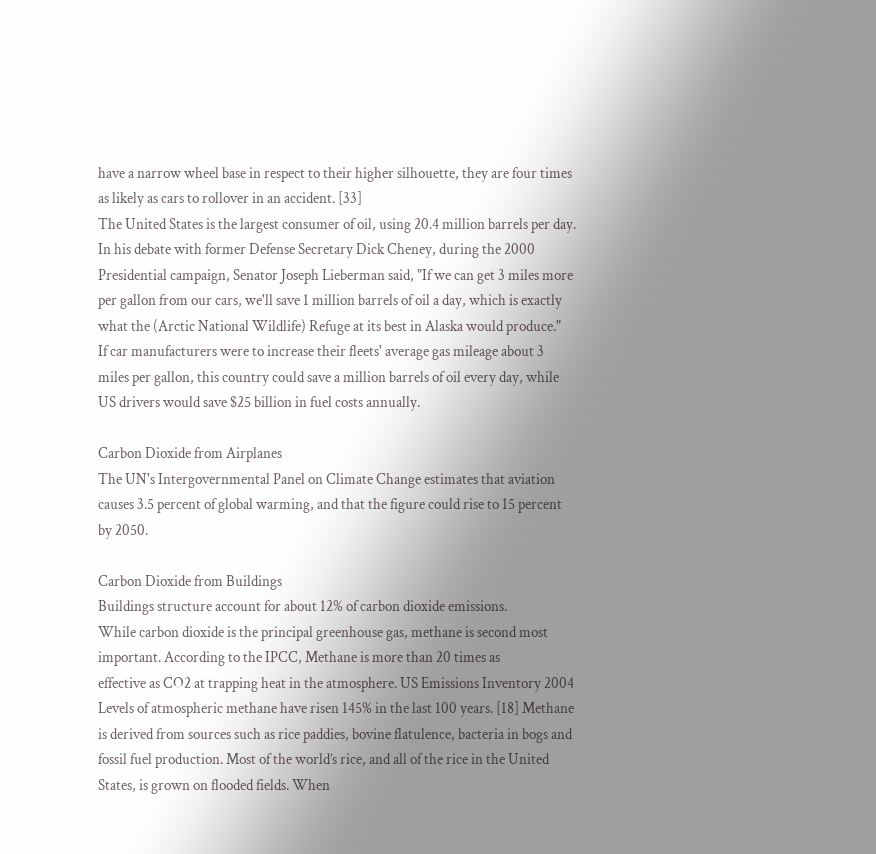have a narrow wheel base in respect to their higher silhouette, they are four times as likely as cars to rollover in an accident. [33]
The United States is the largest consumer of oil, using 20.4 million barrels per day. In his debate with former Defense Secretary Dick Cheney, during the 2000 Presidential campaign, Senator Joseph Lieberman said, "If we can get 3 miles more per gallon from our cars, we'll save 1 million barrels of oil a day, which is exactly what the (Arctic National Wildlife) Refuge at its best in Alaska would produce."
If car manufacturers were to increase their fleets' average gas mileage about 3 miles per gallon, this country could save a million barrels of oil every day, while US drivers would save $25 billion in fuel costs annually.

Carbon Dioxide from Airplanes
The UN's Intergovernmental Panel on Climate Change estimates that aviation causes 3.5 percent of global warming, and that the figure could rise to 15 percent by 2050.

Carbon Dioxide from Buildings
Buildings structure account for about 12% of carbon dioxide emissions.
While carbon dioxide is the principal greenhouse gas, methane is second most important. According to the IPCC, Methane is more than 20 times as
effective as CO2 at trapping heat in the atmosphere. US Emissions Inventory 2004 Levels of atmospheric methane have risen 145% in the last 100 years. [18] Methane is derived from sources such as rice paddies, bovine flatulence, bacteria in bogs and fossil fuel production. Most of the world’s rice, and all of the rice in the United States, is grown on flooded fields. When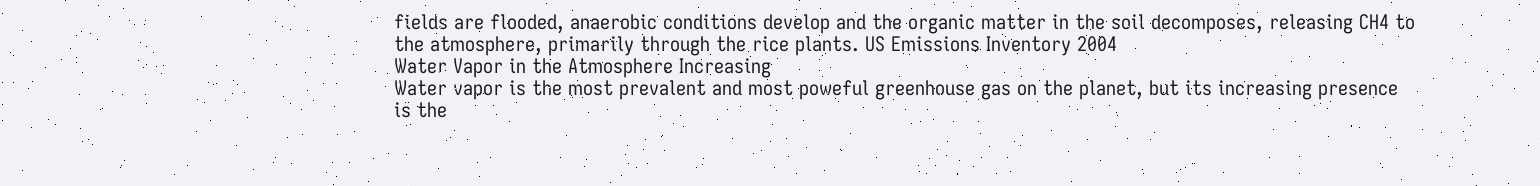fields are flooded, anaerobic conditions develop and the organic matter in the soil decomposes, releasing CH4 to the atmosphere, primarily through the rice plants. US Emissions Inventory 2004
Water Vapor in the Atmosphere Increasing
Water vapor is the most prevalent and most poweful greenhouse gas on the planet, but its increasing presence is the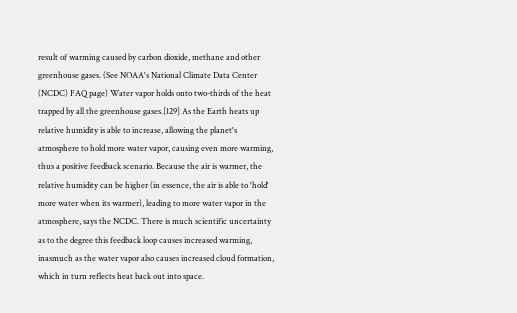result of warming caused by carbon dioxide, methane and other greenhouse gases. (See NOAA's National Climate Data Center (NCDC) FAQ page) Water vapor holds onto two-thirds of the heat trapped by all the greenhouse gases.[129] As the Earth heats up relative humidity is able to increase, allowing the planet's atmosphere to hold more water vapor, causing even more warming, thus a positive feedback scenario. Because the air is warmer, the relative humidity can be higher (in essence, the air is able to 'hold' more water when its warmer), leading to more water vapor in the atmosphere, says the NCDC. There is much scientific uncertainty as to the degree this feedback loop causes increased warming, inasmuch as the water vapor also causes increased cloud formation, which in turn reflects heat back out into space.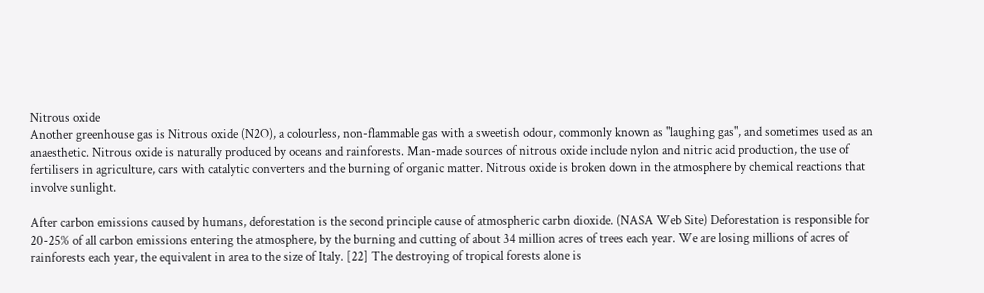Nitrous oxide
Another greenhouse gas is Nitrous oxide (N2O), a colourless, non-flammable gas with a sweetish odour, commonly known as "laughing gas", and sometimes used as an anaesthetic. Nitrous oxide is naturally produced by oceans and rainforests. Man-made sources of nitrous oxide include nylon and nitric acid production, the use of fertilisers in agriculture, cars with catalytic converters and the burning of organic matter. Nitrous oxide is broken down in the atmosphere by chemical reactions that involve sunlight.

After carbon emissions caused by humans, deforestation is the second principle cause of atmospheric carbn dioxide. (NASA Web Site) Deforestation is responsible for 20-25% of all carbon emissions entering the atmosphere, by the burning and cutting of about 34 million acres of trees each year. We are losing millions of acres of rainforests each year, the equivalent in area to the size of Italy. [22] The destroying of tropical forests alone is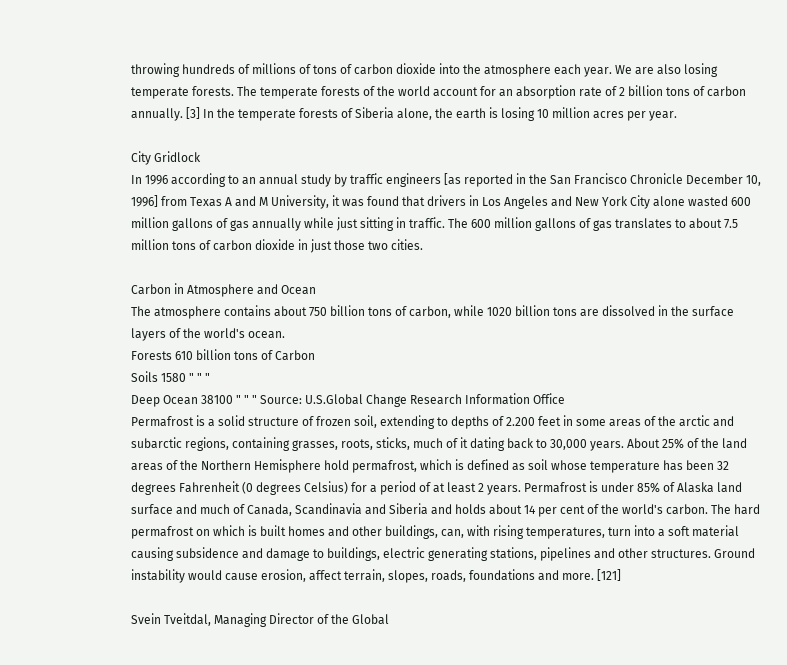throwing hundreds of millions of tons of carbon dioxide into the atmosphere each year. We are also losing temperate forests. The temperate forests of the world account for an absorption rate of 2 billion tons of carbon annually. [3] In the temperate forests of Siberia alone, the earth is losing 10 million acres per year.

City Gridlock
In 1996 according to an annual study by traffic engineers [as reported in the San Francisco Chronicle December 10, 1996] from Texas A and M University, it was found that drivers in Los Angeles and New York City alone wasted 600 million gallons of gas annually while just sitting in traffic. The 600 million gallons of gas translates to about 7.5 million tons of carbon dioxide in just those two cities.

Carbon in Atmosphere and Ocean
The atmosphere contains about 750 billion tons of carbon, while 1020 billion tons are dissolved in the surface layers of the world's ocean.
Forests 610 billion tons of Carbon
Soils 1580 " " "
Deep Ocean 38100 " " " Source: U.S.Global Change Research Information Office
Permafrost is a solid structure of frozen soil, extending to depths of 2.200 feet in some areas of the arctic and subarctic regions, containing grasses, roots, sticks, much of it dating back to 30,000 years. About 25% of the land areas of the Northern Hemisphere hold permafrost, which is defined as soil whose temperature has been 32 degrees Fahrenheit (0 degrees Celsius) for a period of at least 2 years. Permafrost is under 85% of Alaska land surface and much of Canada, Scandinavia and Siberia and holds about 14 per cent of the world's carbon. The hard permafrost on which is built homes and other buildings, can, with rising temperatures, turn into a soft material causing subsidence and damage to buildings, electric generating stations, pipelines and other structures. Ground instability would cause erosion, affect terrain, slopes, roads, foundations and more. [121]

Svein Tveitdal, Managing Director of the Global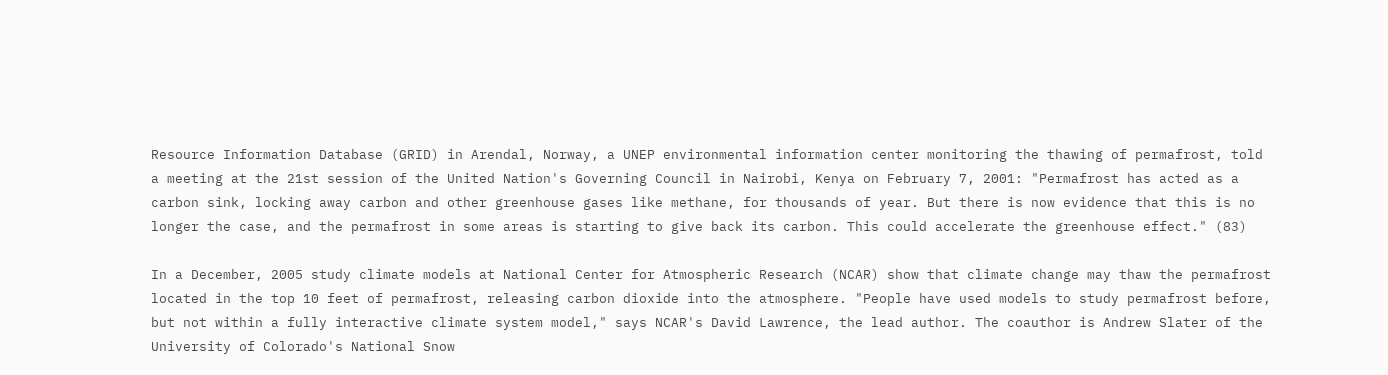Resource Information Database (GRID) in Arendal, Norway, a UNEP environmental information center monitoring the thawing of permafrost, told a meeting at the 21st session of the United Nation's Governing Council in Nairobi, Kenya on February 7, 2001: "Permafrost has acted as a carbon sink, locking away carbon and other greenhouse gases like methane, for thousands of year. But there is now evidence that this is no longer the case, and the permafrost in some areas is starting to give back its carbon. This could accelerate the greenhouse effect." (83)

In a December, 2005 study climate models at National Center for Atmospheric Research (NCAR) show that climate change may thaw the permafrost located in the top 10 feet of permafrost, releasing carbon dioxide into the atmosphere. "People have used models to study permafrost before, but not within a fully interactive climate system model," says NCAR's David Lawrence, the lead author. The coauthor is Andrew Slater of the University of Colorado's National Snow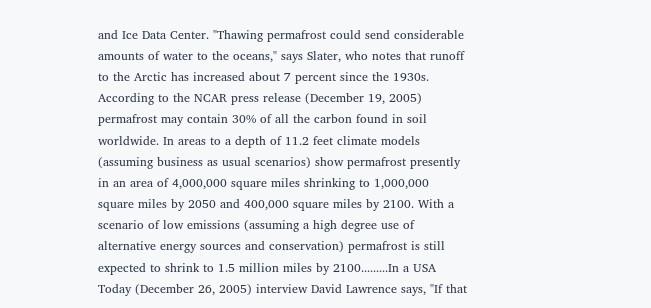and Ice Data Center. "Thawing permafrost could send considerable amounts of water to the oceans," says Slater, who notes that runoff to the Arctic has increased about 7 percent since the 1930s. According to the NCAR press release (December 19, 2005) permafrost may contain 30% of all the carbon found in soil worldwide. In areas to a depth of 11.2 feet climate models (assuming business as usual scenarios) show permafrost presently in an area of 4,000,000 square miles shrinking to 1,000,000 square miles by 2050 and 400,000 square miles by 2100. With a scenario of low emissions (assuming a high degree use of alternative energy sources and conservation) permafrost is still expected to shrink to 1.5 million miles by 2100.........In a USA Today (December 26, 2005) interview David Lawrence says, "If that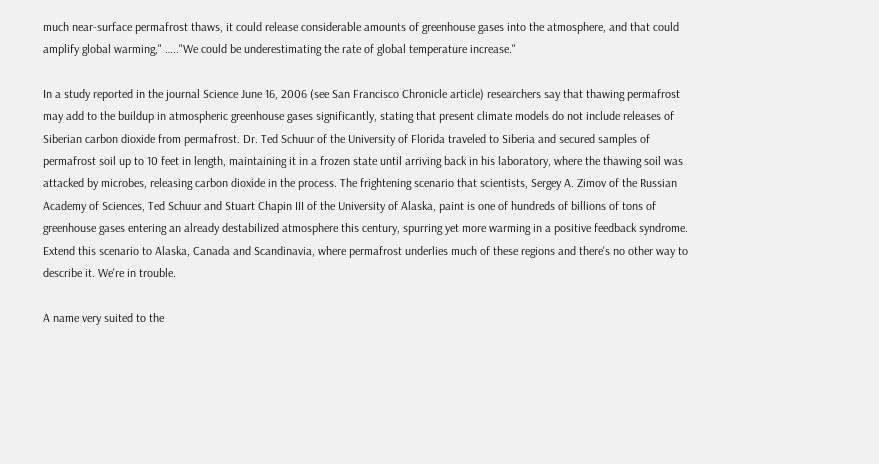much near-surface permafrost thaws, it could release considerable amounts of greenhouse gases into the atmosphere, and that could amplify global warming," ….."We could be underestimating the rate of global temperature increase."

In a study reported in the journal Science June 16, 2006 (see San Francisco Chronicle article) researchers say that thawing permafrost may add to the buildup in atmospheric greenhouse gases significantly, stating that present climate models do not include releases of Siberian carbon dioxide from permafrost. Dr. Ted Schuur of the University of Florida traveled to Siberia and secured samples of permafrost soil up to 10 feet in length, maintaining it in a frozen state until arriving back in his laboratory, where the thawing soil was attacked by microbes, releasing carbon dioxide in the process. The frightening scenario that scientists, Sergey A. Zimov of the Russian Academy of Sciences, Ted Schuur and Stuart Chapin III of the University of Alaska, paint is one of hundreds of billions of tons of greenhouse gases entering an already destabilized atmosphere this century, spurring yet more warming in a positive feedback syndrome. Extend this scenario to Alaska, Canada and Scandinavia, where permafrost underlies much of these regions and there's no other way to describe it. We're in trouble.

A name very suited to the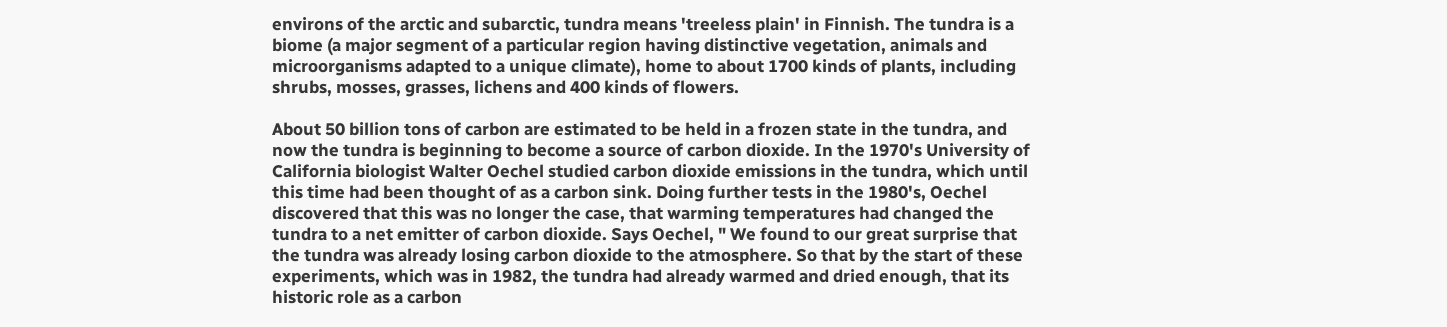environs of the arctic and subarctic, tundra means 'treeless plain' in Finnish. The tundra is a biome (a major segment of a particular region having distinctive vegetation, animals and microorganisms adapted to a unique climate), home to about 1700 kinds of plants, including shrubs, mosses, grasses, lichens and 400 kinds of flowers.

About 50 billion tons of carbon are estimated to be held in a frozen state in the tundra, and now the tundra is beginning to become a source of carbon dioxide. In the 1970's University of California biologist Walter Oechel studied carbon dioxide emissions in the tundra, which until this time had been thought of as a carbon sink. Doing further tests in the 1980's, Oechel discovered that this was no longer the case, that warming temperatures had changed the tundra to a net emitter of carbon dioxide. Says Oechel, " We found to our great surprise that the tundra was already losing carbon dioxide to the atmosphere. So that by the start of these experiments, which was in 1982, the tundra had already warmed and dried enough, that its historic role as a carbon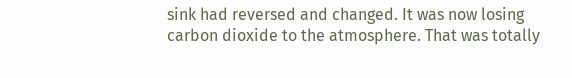sink had reversed and changed. It was now losing carbon dioxide to the atmosphere. That was totally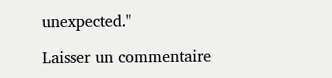unexpected."

Laisser un commentaire